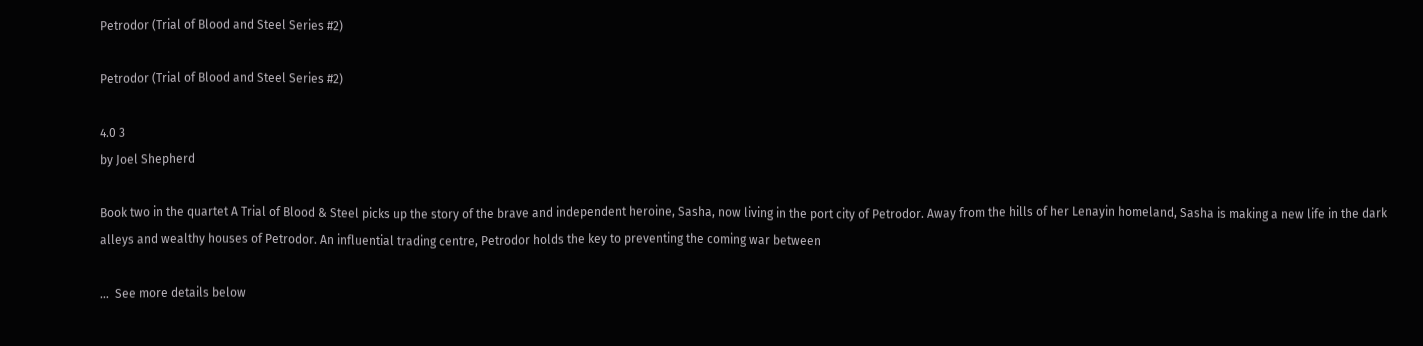Petrodor (Trial of Blood and Steel Series #2)

Petrodor (Trial of Blood and Steel Series #2)

4.0 3
by Joel Shepherd

Book two in the quartet A Trial of Blood & Steel picks up the story of the brave and independent heroine, Sasha, now living in the port city of Petrodor. Away from the hills of her Lenayin homeland, Sasha is making a new life in the dark alleys and wealthy houses of Petrodor. An influential trading centre, Petrodor holds the key to preventing the coming war between

…  See more details below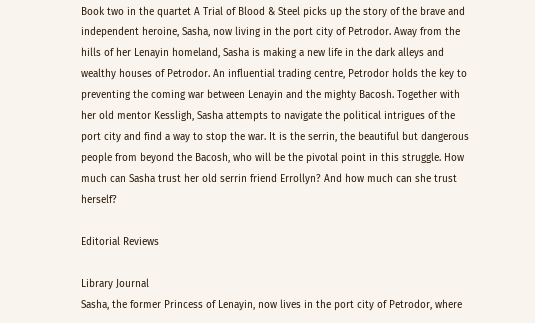Book two in the quartet A Trial of Blood & Steel picks up the story of the brave and independent heroine, Sasha, now living in the port city of Petrodor. Away from the hills of her Lenayin homeland, Sasha is making a new life in the dark alleys and wealthy houses of Petrodor. An influential trading centre, Petrodor holds the key to preventing the coming war between Lenayin and the mighty Bacosh. Together with her old mentor Kessligh, Sasha attempts to navigate the political intrigues of the port city and find a way to stop the war. It is the serrin, the beautiful but dangerous people from beyond the Bacosh, who will be the pivotal point in this struggle. How much can Sasha trust her old serrin friend Errollyn? And how much can she trust herself?

Editorial Reviews

Library Journal
Sasha, the former Princess of Lenayin, now lives in the port city of Petrodor, where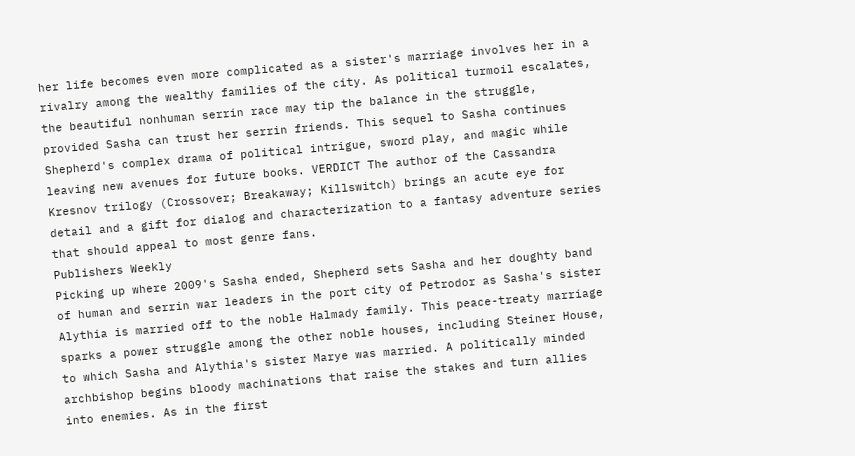her life becomes even more complicated as a sister's marriage involves her in a rivalry among the wealthy families of the city. As political turmoil escalates, the beautiful nonhuman serrin race may tip the balance in the struggle, provided Sasha can trust her serrin friends. This sequel to Sasha continues Shepherd's complex drama of political intrigue, sword play, and magic while leaving new avenues for future books. VERDICT The author of the Cassandra Kresnov trilogy (Crossover; Breakaway; Killswitch) brings an acute eye for detail and a gift for dialog and characterization to a fantasy adventure series that should appeal to most genre fans.
Publishers Weekly
Picking up where 2009's Sasha ended, Shepherd sets Sasha and her doughty band of human and serrin war leaders in the port city of Petrodor as Sasha's sister Alythia is married off to the noble Halmady family. This peace-treaty marriage sparks a power struggle among the other noble houses, including Steiner House, to which Sasha and Alythia's sister Marye was married. A politically minded archbishop begins bloody machinations that raise the stakes and turn allies into enemies. As in the first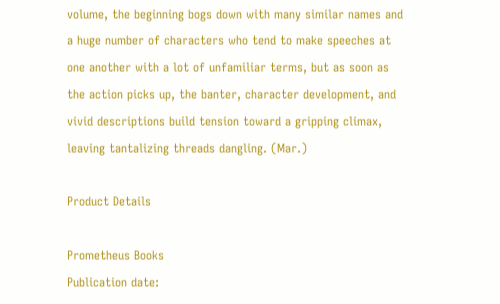volume, the beginning bogs down with many similar names and a huge number of characters who tend to make speeches at one another with a lot of unfamiliar terms, but as soon as the action picks up, the banter, character development, and vivid descriptions build tension toward a gripping climax, leaving tantalizing threads dangling. (Mar.)

Product Details

Prometheus Books
Publication date: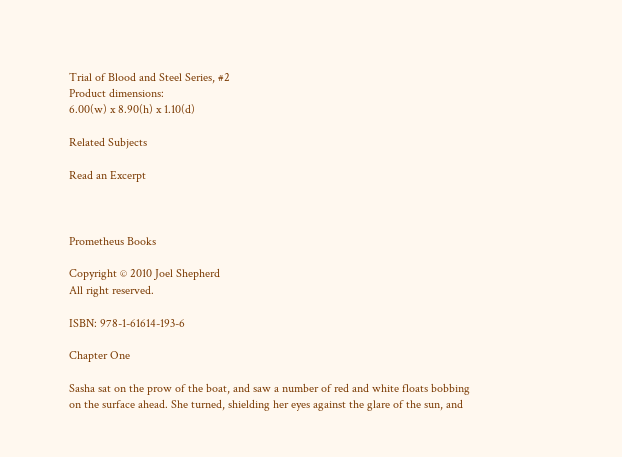Trial of Blood and Steel Series, #2
Product dimensions:
6.00(w) x 8.90(h) x 1.10(d)

Related Subjects

Read an Excerpt



Prometheus Books

Copyright © 2010 Joel Shepherd
All right reserved.

ISBN: 978-1-61614-193-6

Chapter One

Sasha sat on the prow of the boat, and saw a number of red and white floats bobbing on the surface ahead. She turned, shielding her eyes against the glare of the sun, and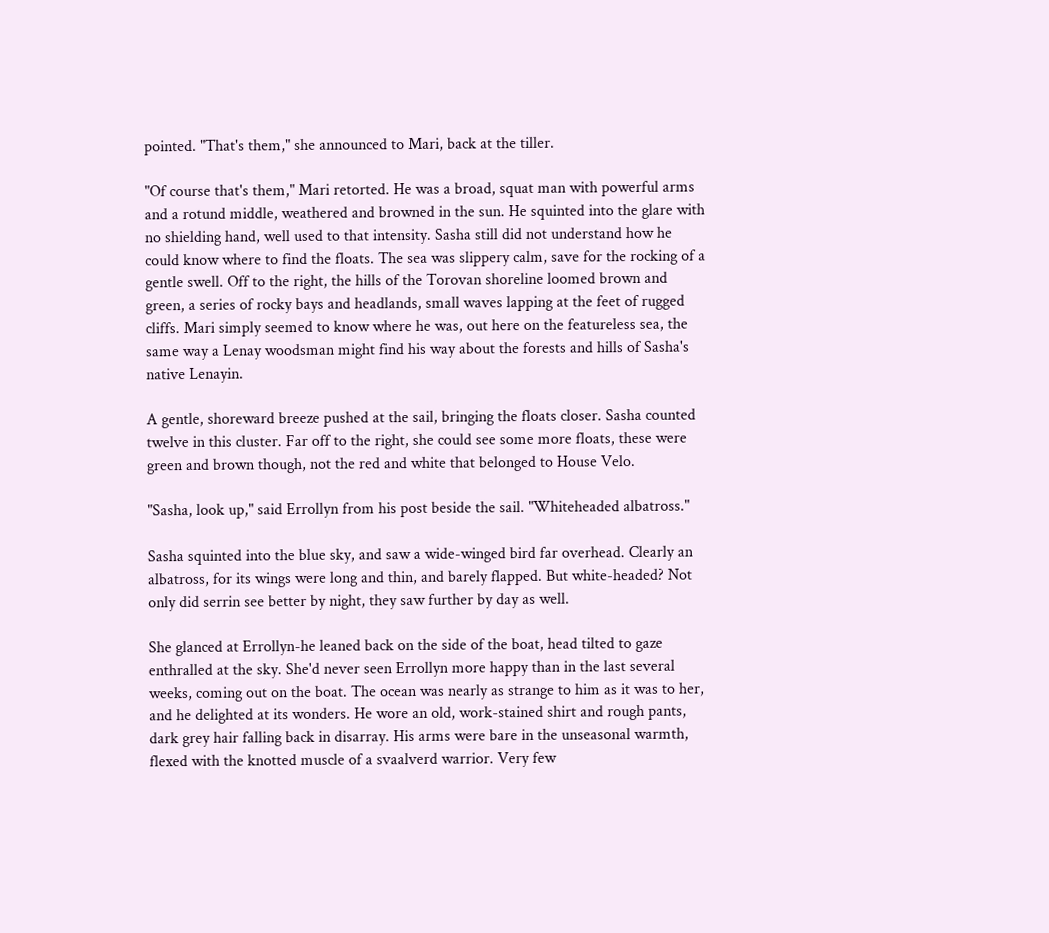pointed. "That's them," she announced to Mari, back at the tiller.

"Of course that's them," Mari retorted. He was a broad, squat man with powerful arms and a rotund middle, weathered and browned in the sun. He squinted into the glare with no shielding hand, well used to that intensity. Sasha still did not understand how he could know where to find the floats. The sea was slippery calm, save for the rocking of a gentle swell. Off to the right, the hills of the Torovan shoreline loomed brown and green, a series of rocky bays and headlands, small waves lapping at the feet of rugged cliffs. Mari simply seemed to know where he was, out here on the featureless sea, the same way a Lenay woodsman might find his way about the forests and hills of Sasha's native Lenayin.

A gentle, shoreward breeze pushed at the sail, bringing the floats closer. Sasha counted twelve in this cluster. Far off to the right, she could see some more floats, these were green and brown though, not the red and white that belonged to House Velo.

"Sasha, look up," said Errollyn from his post beside the sail. "Whiteheaded albatross."

Sasha squinted into the blue sky, and saw a wide-winged bird far overhead. Clearly an albatross, for its wings were long and thin, and barely flapped. But white-headed? Not only did serrin see better by night, they saw further by day as well.

She glanced at Errollyn-he leaned back on the side of the boat, head tilted to gaze enthralled at the sky. She'd never seen Errollyn more happy than in the last several weeks, coming out on the boat. The ocean was nearly as strange to him as it was to her, and he delighted at its wonders. He wore an old, work-stained shirt and rough pants, dark grey hair falling back in disarray. His arms were bare in the unseasonal warmth, flexed with the knotted muscle of a svaalverd warrior. Very few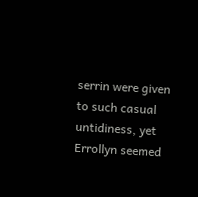serrin were given to such casual untidiness, yet Errollyn seemed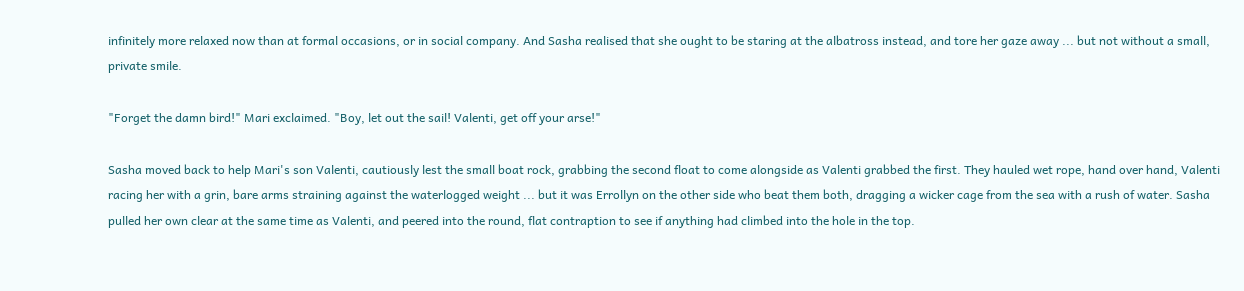infinitely more relaxed now than at formal occasions, or in social company. And Sasha realised that she ought to be staring at the albatross instead, and tore her gaze away ... but not without a small, private smile.

"Forget the damn bird!" Mari exclaimed. "Boy, let out the sail! Valenti, get off your arse!"

Sasha moved back to help Mari's son Valenti, cautiously lest the small boat rock, grabbing the second float to come alongside as Valenti grabbed the first. They hauled wet rope, hand over hand, Valenti racing her with a grin, bare arms straining against the waterlogged weight ... but it was Errollyn on the other side who beat them both, dragging a wicker cage from the sea with a rush of water. Sasha pulled her own clear at the same time as Valenti, and peered into the round, flat contraption to see if anything had climbed into the hole in the top.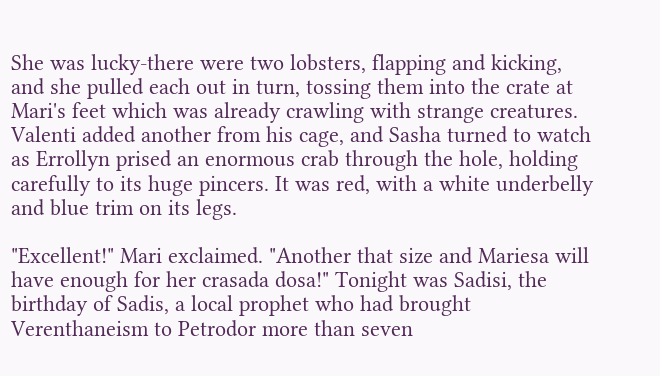She was lucky-there were two lobsters, flapping and kicking, and she pulled each out in turn, tossing them into the crate at Mari's feet which was already crawling with strange creatures. Valenti added another from his cage, and Sasha turned to watch as Errollyn prised an enormous crab through the hole, holding carefully to its huge pincers. It was red, with a white underbelly and blue trim on its legs.

"Excellent!" Mari exclaimed. "Another that size and Mariesa will have enough for her crasada dosa!" Tonight was Sadisi, the birthday of Sadis, a local prophet who had brought Verenthaneism to Petrodor more than seven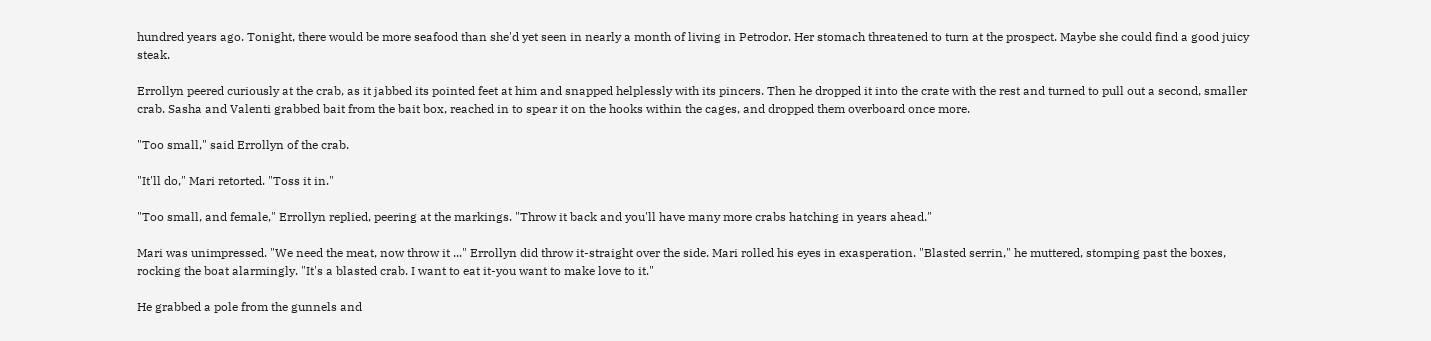hundred years ago. Tonight, there would be more seafood than she'd yet seen in nearly a month of living in Petrodor. Her stomach threatened to turn at the prospect. Maybe she could find a good juicy steak.

Errollyn peered curiously at the crab, as it jabbed its pointed feet at him and snapped helplessly with its pincers. Then he dropped it into the crate with the rest and turned to pull out a second, smaller crab. Sasha and Valenti grabbed bait from the bait box, reached in to spear it on the hooks within the cages, and dropped them overboard once more.

"Too small," said Errollyn of the crab.

"It'll do," Mari retorted. "Toss it in."

"Too small, and female," Errollyn replied, peering at the markings. "Throw it back and you'll have many more crabs hatching in years ahead."

Mari was unimpressed. "We need the meat, now throw it ..." Errollyn did throw it-straight over the side. Mari rolled his eyes in exasperation. "Blasted serrin," he muttered, stomping past the boxes, rocking the boat alarmingly. "It's a blasted crab. I want to eat it-you want to make love to it."

He grabbed a pole from the gunnels and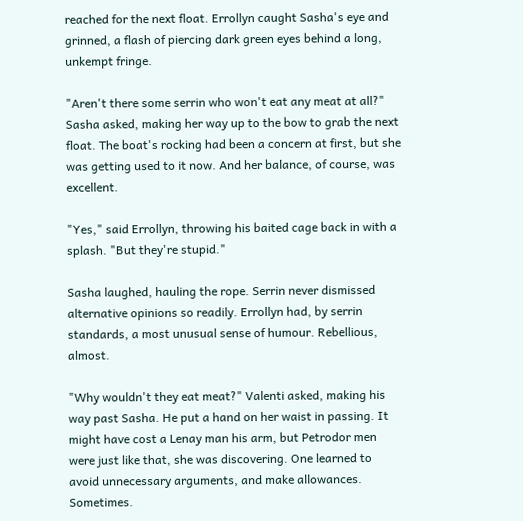reached for the next float. Errollyn caught Sasha's eye and grinned, a flash of piercing dark green eyes behind a long, unkempt fringe.

"Aren't there some serrin who won't eat any meat at all?" Sasha asked, making her way up to the bow to grab the next float. The boat's rocking had been a concern at first, but she was getting used to it now. And her balance, of course, was excellent.

"Yes," said Errollyn, throwing his baited cage back in with a splash. "But they're stupid."

Sasha laughed, hauling the rope. Serrin never dismissed alternative opinions so readily. Errollyn had, by serrin standards, a most unusual sense of humour. Rebellious, almost.

"Why wouldn't they eat meat?" Valenti asked, making his way past Sasha. He put a hand on her waist in passing. It might have cost a Lenay man his arm, but Petrodor men were just like that, she was discovering. One learned to avoid unnecessary arguments, and make allowances. Sometimes.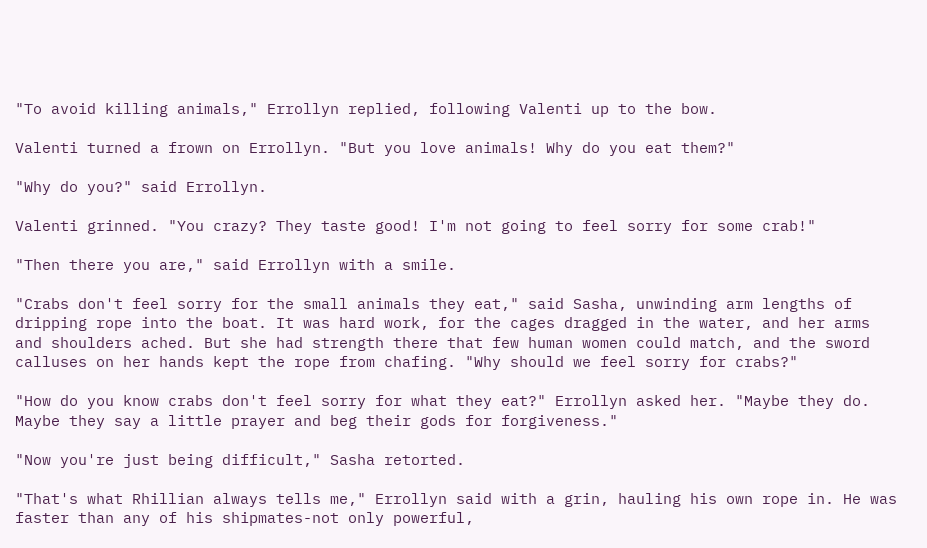"To avoid killing animals," Errollyn replied, following Valenti up to the bow.

Valenti turned a frown on Errollyn. "But you love animals! Why do you eat them?"

"Why do you?" said Errollyn.

Valenti grinned. "You crazy? They taste good! I'm not going to feel sorry for some crab!"

"Then there you are," said Errollyn with a smile.

"Crabs don't feel sorry for the small animals they eat," said Sasha, unwinding arm lengths of dripping rope into the boat. It was hard work, for the cages dragged in the water, and her arms and shoulders ached. But she had strength there that few human women could match, and the sword calluses on her hands kept the rope from chafing. "Why should we feel sorry for crabs?"

"How do you know crabs don't feel sorry for what they eat?" Errollyn asked her. "Maybe they do. Maybe they say a little prayer and beg their gods for forgiveness."

"Now you're just being difficult," Sasha retorted.

"That's what Rhillian always tells me," Errollyn said with a grin, hauling his own rope in. He was faster than any of his shipmates-not only powerful,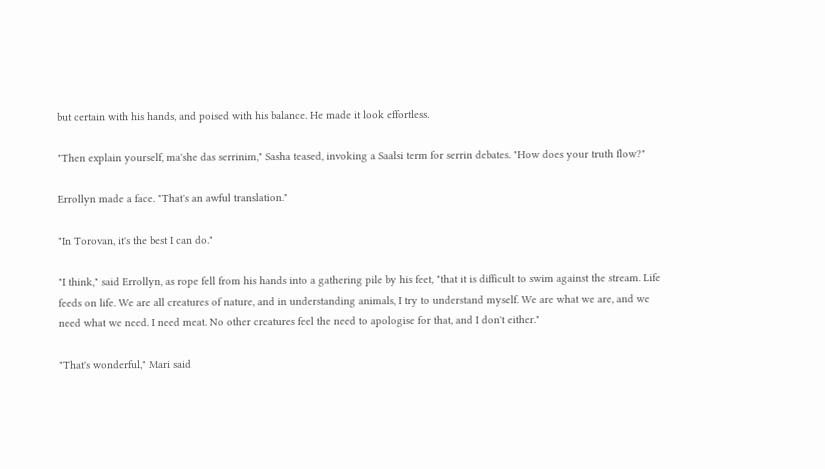but certain with his hands, and poised with his balance. He made it look effortless.

"Then explain yourself, ma'she das serrinim," Sasha teased, invoking a Saalsi term for serrin debates. "How does your truth flow?"

Errollyn made a face. "That's an awful translation."

"In Torovan, it's the best I can do."

"I think," said Errollyn, as rope fell from his hands into a gathering pile by his feet, "that it is difficult to swim against the stream. Life feeds on life. We are all creatures of nature, and in understanding animals, I try to understand myself. We are what we are, and we need what we need. I need meat. No other creatures feel the need to apologise for that, and I don't either."

"That's wonderful," Mari said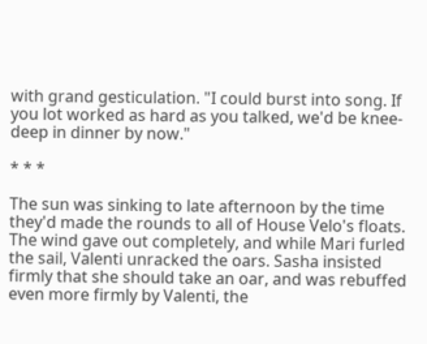with grand gesticulation. "I could burst into song. If you lot worked as hard as you talked, we'd be knee-deep in dinner by now."

* * *

The sun was sinking to late afternoon by the time they'd made the rounds to all of House Velo's floats. The wind gave out completely, and while Mari furled the sail, Valenti unracked the oars. Sasha insisted firmly that she should take an oar, and was rebuffed even more firmly by Valenti, the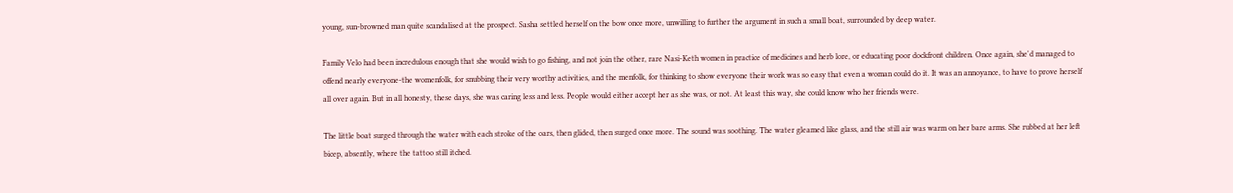young, sun-browned man quite scandalised at the prospect. Sasha settled herself on the bow once more, unwilling to further the argument in such a small boat, surrounded by deep water.

Family Velo had been incredulous enough that she would wish to go fishing, and not join the other, rare Nasi-Keth women in practice of medicines and herb lore, or educating poor dockfront children. Once again, she'd managed to offend nearly everyone-the womenfolk, for snubbing their very worthy activities, and the menfolk, for thinking to show everyone their work was so easy that even a woman could do it. It was an annoyance, to have to prove herself all over again. But in all honesty, these days, she was caring less and less. People would either accept her as she was, or not. At least this way, she could know who her friends were.

The little boat surged through the water with each stroke of the oars, then glided, then surged once more. The sound was soothing. The water gleamed like glass, and the still air was warm on her bare arms. She rubbed at her left bicep, absently, where the tattoo still itched.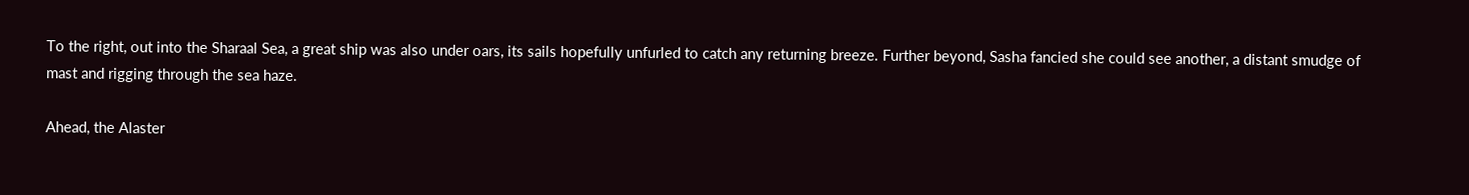To the right, out into the Sharaal Sea, a great ship was also under oars, its sails hopefully unfurled to catch any returning breeze. Further beyond, Sasha fancied she could see another, a distant smudge of mast and rigging through the sea haze.

Ahead, the Alaster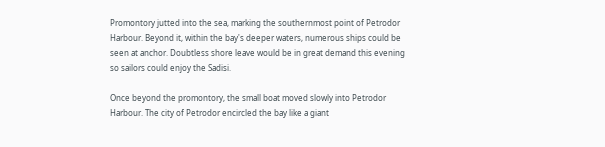Promontory jutted into the sea, marking the southernmost point of Petrodor Harbour. Beyond it, within the bay's deeper waters, numerous ships could be seen at anchor. Doubtless shore leave would be in great demand this evening so sailors could enjoy the Sadisi.

Once beyond the promontory, the small boat moved slowly into Petrodor Harbour. The city of Petrodor encircled the bay like a giant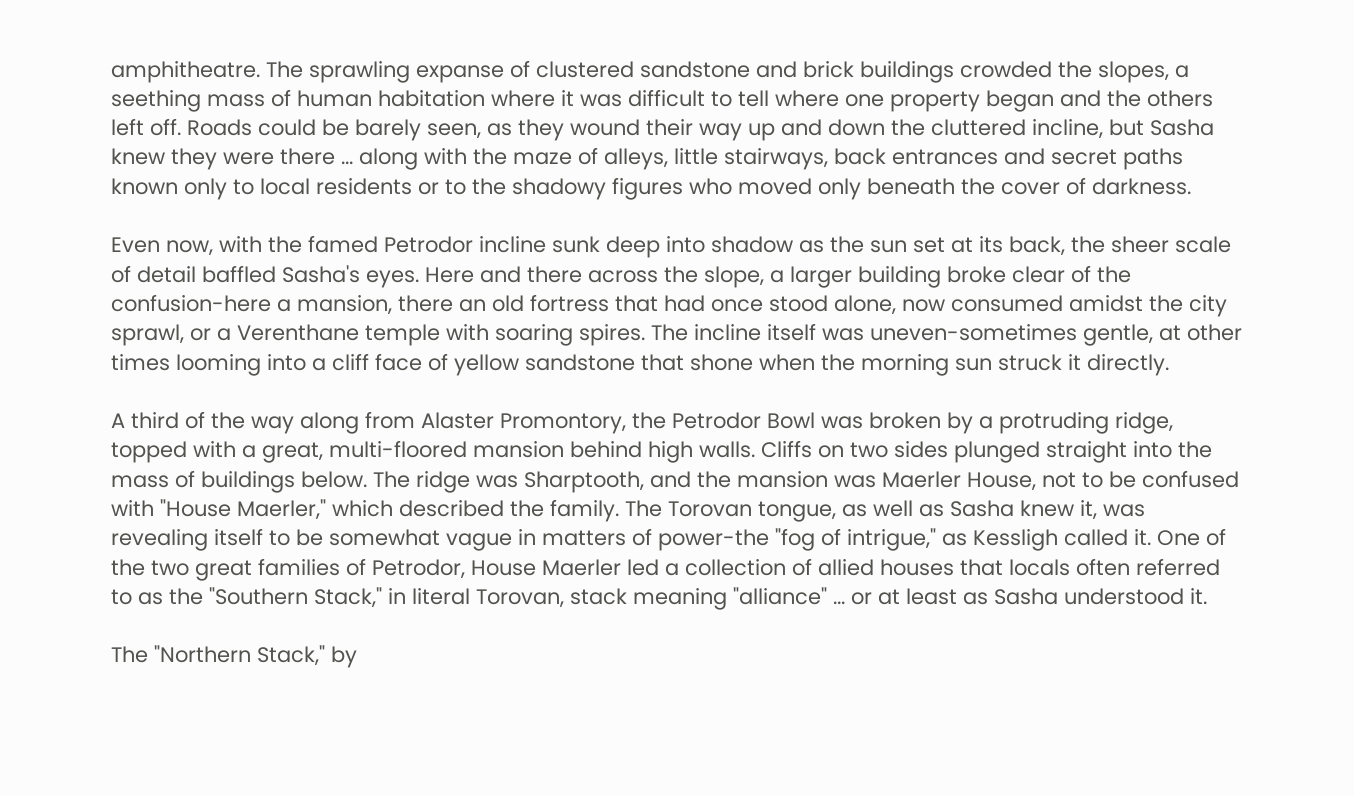amphitheatre. The sprawling expanse of clustered sandstone and brick buildings crowded the slopes, a seething mass of human habitation where it was difficult to tell where one property began and the others left off. Roads could be barely seen, as they wound their way up and down the cluttered incline, but Sasha knew they were there ... along with the maze of alleys, little stairways, back entrances and secret paths known only to local residents or to the shadowy figures who moved only beneath the cover of darkness.

Even now, with the famed Petrodor incline sunk deep into shadow as the sun set at its back, the sheer scale of detail baffled Sasha's eyes. Here and there across the slope, a larger building broke clear of the confusion-here a mansion, there an old fortress that had once stood alone, now consumed amidst the city sprawl, or a Verenthane temple with soaring spires. The incline itself was uneven-sometimes gentle, at other times looming into a cliff face of yellow sandstone that shone when the morning sun struck it directly.

A third of the way along from Alaster Promontory, the Petrodor Bowl was broken by a protruding ridge, topped with a great, multi-floored mansion behind high walls. Cliffs on two sides plunged straight into the mass of buildings below. The ridge was Sharptooth, and the mansion was Maerler House, not to be confused with "House Maerler," which described the family. The Torovan tongue, as well as Sasha knew it, was revealing itself to be somewhat vague in matters of power-the "fog of intrigue," as Kessligh called it. One of the two great families of Petrodor, House Maerler led a collection of allied houses that locals often referred to as the "Southern Stack," in literal Torovan, stack meaning "alliance" ... or at least as Sasha understood it.

The "Northern Stack," by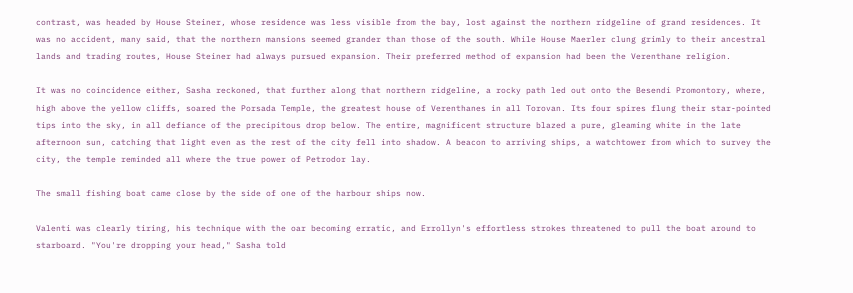contrast, was headed by House Steiner, whose residence was less visible from the bay, lost against the northern ridgeline of grand residences. It was no accident, many said, that the northern mansions seemed grander than those of the south. While House Maerler clung grimly to their ancestral lands and trading routes, House Steiner had always pursued expansion. Their preferred method of expansion had been the Verenthane religion.

It was no coincidence either, Sasha reckoned, that further along that northern ridgeline, a rocky path led out onto the Besendi Promontory, where, high above the yellow cliffs, soared the Porsada Temple, the greatest house of Verenthanes in all Torovan. Its four spires flung their star-pointed tips into the sky, in all defiance of the precipitous drop below. The entire, magnificent structure blazed a pure, gleaming white in the late afternoon sun, catching that light even as the rest of the city fell into shadow. A beacon to arriving ships, a watchtower from which to survey the city, the temple reminded all where the true power of Petrodor lay.

The small fishing boat came close by the side of one of the harbour ships now.

Valenti was clearly tiring, his technique with the oar becoming erratic, and Errollyn's effortless strokes threatened to pull the boat around to starboard. "You're dropping your head," Sasha told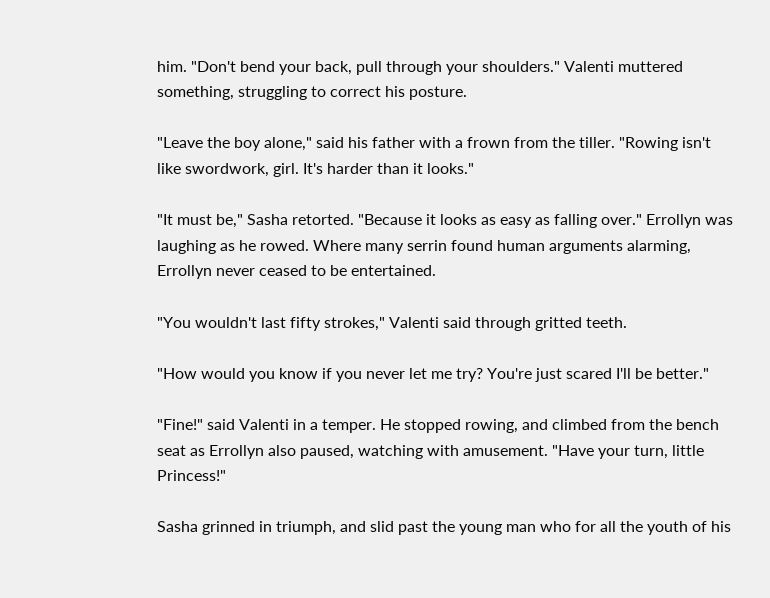him. "Don't bend your back, pull through your shoulders." Valenti muttered something, struggling to correct his posture.

"Leave the boy alone," said his father with a frown from the tiller. "Rowing isn't like swordwork, girl. It's harder than it looks."

"It must be," Sasha retorted. "Because it looks as easy as falling over." Errollyn was laughing as he rowed. Where many serrin found human arguments alarming, Errollyn never ceased to be entertained.

"You wouldn't last fifty strokes," Valenti said through gritted teeth.

"How would you know if you never let me try? You're just scared I'll be better."

"Fine!" said Valenti in a temper. He stopped rowing, and climbed from the bench seat as Errollyn also paused, watching with amusement. "Have your turn, little Princess!"

Sasha grinned in triumph, and slid past the young man who for all the youth of his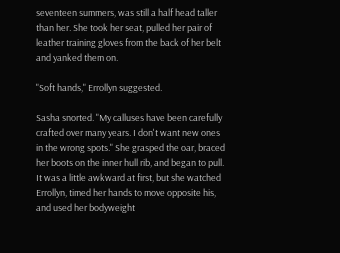seventeen summers, was still a half head taller than her. She took her seat, pulled her pair of leather training gloves from the back of her belt and yanked them on.

"Soft hands," Errollyn suggested.

Sasha snorted. "My calluses have been carefully crafted over many years. I don't want new ones in the wrong spots." She grasped the oar, braced her boots on the inner hull rib, and began to pull. It was a little awkward at first, but she watched Errollyn, timed her hands to move opposite his, and used her bodyweight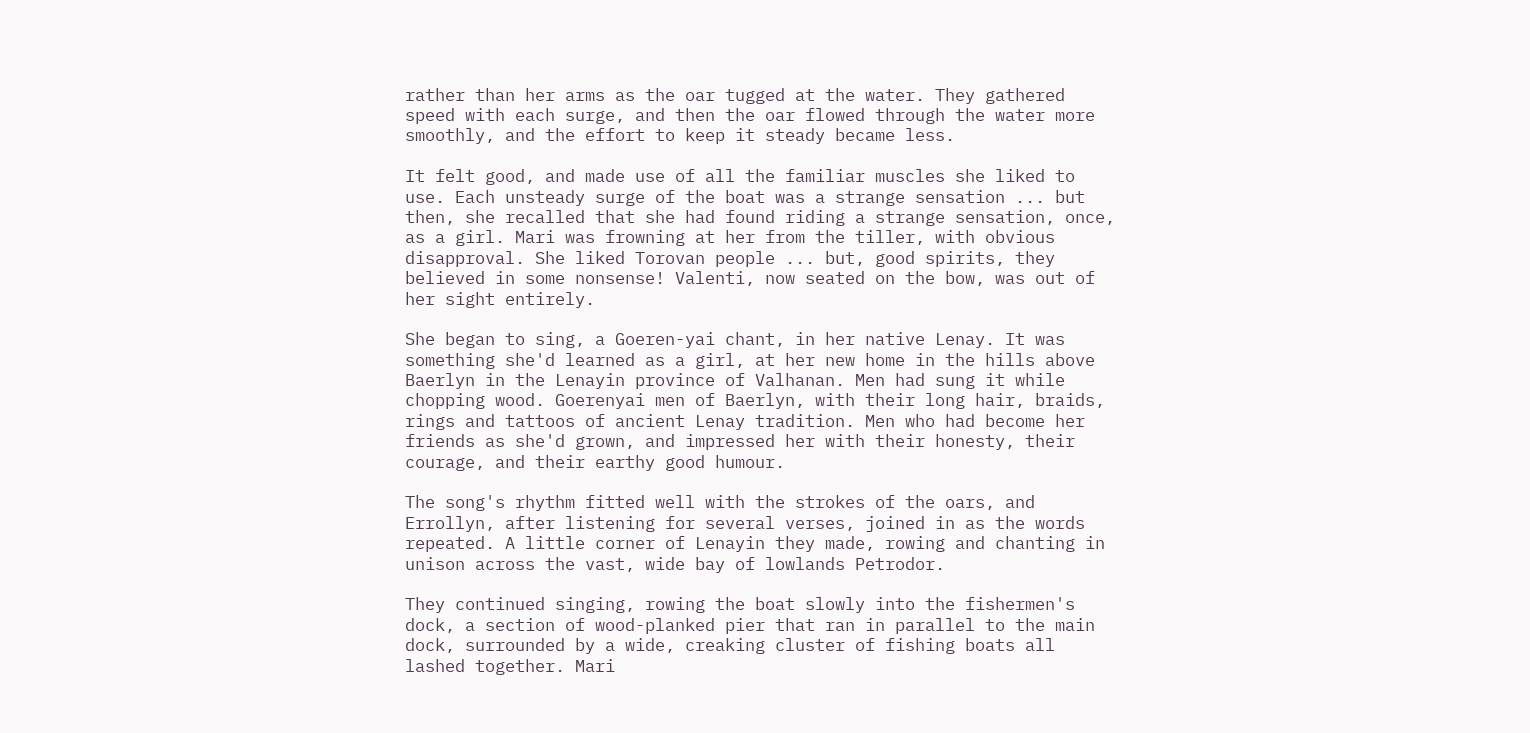rather than her arms as the oar tugged at the water. They gathered speed with each surge, and then the oar flowed through the water more smoothly, and the effort to keep it steady became less.

It felt good, and made use of all the familiar muscles she liked to use. Each unsteady surge of the boat was a strange sensation ... but then, she recalled that she had found riding a strange sensation, once, as a girl. Mari was frowning at her from the tiller, with obvious disapproval. She liked Torovan people ... but, good spirits, they believed in some nonsense! Valenti, now seated on the bow, was out of her sight entirely.

She began to sing, a Goeren-yai chant, in her native Lenay. It was something she'd learned as a girl, at her new home in the hills above Baerlyn in the Lenayin province of Valhanan. Men had sung it while chopping wood. Goerenyai men of Baerlyn, with their long hair, braids, rings and tattoos of ancient Lenay tradition. Men who had become her friends as she'd grown, and impressed her with their honesty, their courage, and their earthy good humour.

The song's rhythm fitted well with the strokes of the oars, and Errollyn, after listening for several verses, joined in as the words repeated. A little corner of Lenayin they made, rowing and chanting in unison across the vast, wide bay of lowlands Petrodor.

They continued singing, rowing the boat slowly into the fishermen's dock, a section of wood-planked pier that ran in parallel to the main dock, surrounded by a wide, creaking cluster of fishing boats all lashed together. Mari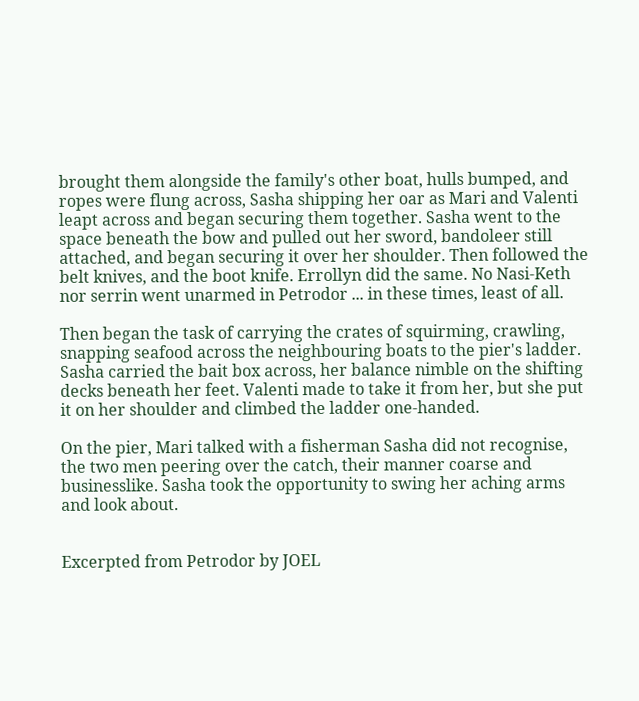brought them alongside the family's other boat, hulls bumped, and ropes were flung across, Sasha shipping her oar as Mari and Valenti leapt across and began securing them together. Sasha went to the space beneath the bow and pulled out her sword, bandoleer still attached, and began securing it over her shoulder. Then followed the belt knives, and the boot knife. Errollyn did the same. No Nasi-Keth nor serrin went unarmed in Petrodor ... in these times, least of all.

Then began the task of carrying the crates of squirming, crawling, snapping seafood across the neighbouring boats to the pier's ladder. Sasha carried the bait box across, her balance nimble on the shifting decks beneath her feet. Valenti made to take it from her, but she put it on her shoulder and climbed the ladder one-handed.

On the pier, Mari talked with a fisherman Sasha did not recognise, the two men peering over the catch, their manner coarse and businesslike. Sasha took the opportunity to swing her aching arms and look about.


Excerpted from Petrodor by JOEL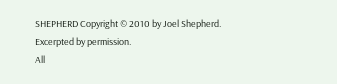SHEPHERD Copyright © 2010 by Joel Shepherd. Excerpted by permission.
All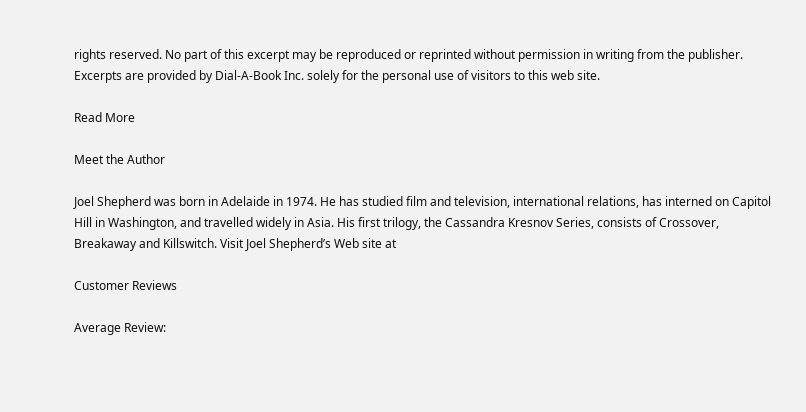rights reserved. No part of this excerpt may be reproduced or reprinted without permission in writing from the publisher.
Excerpts are provided by Dial-A-Book Inc. solely for the personal use of visitors to this web site.

Read More

Meet the Author

Joel Shepherd was born in Adelaide in 1974. He has studied film and television, international relations, has interned on Capitol Hill in Washington, and travelled widely in Asia. His first trilogy, the Cassandra Kresnov Series, consists of Crossover, Breakaway and Killswitch. Visit Joel Shepherd’s Web site at

Customer Reviews

Average Review: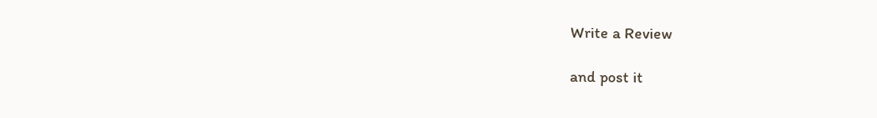Write a Review

and post it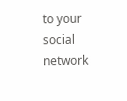to your social network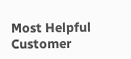Most Helpful Customer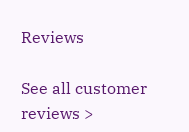Reviews

See all customer reviews >